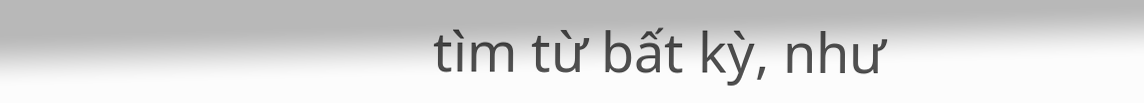tìm từ bất kỳ, như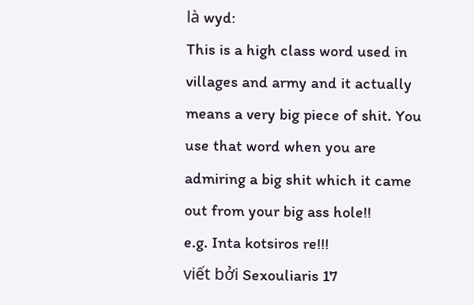là wyd:
This is a high class word used in villages and army and it actually means a very big piece of shit. You use that word when you are admiring a big shit which it came out from your big ass hole!!
e.g. Inta kotsiros re!!!
viết bởi Sexouliaris 17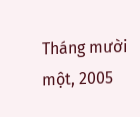Tháng mười một, 2005